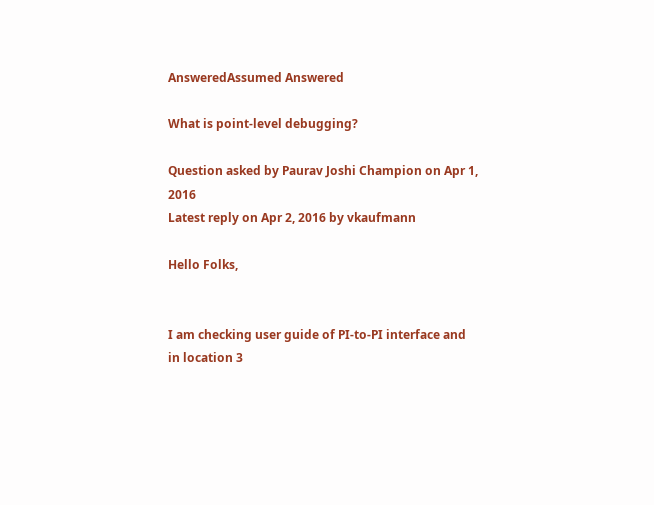AnsweredAssumed Answered

What is point-level debugging?

Question asked by Paurav Joshi Champion on Apr 1, 2016
Latest reply on Apr 2, 2016 by vkaufmann

Hello Folks,


I am checking user guide of PI-to-PI interface and in location 3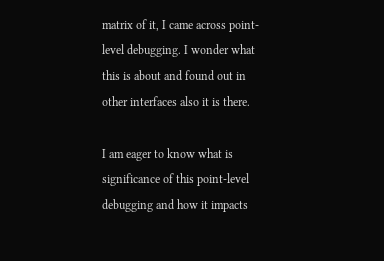matrix of it, I came across point-level debugging. I wonder what this is about and found out in other interfaces also it is there.

I am eager to know what is significance of this point-level debugging and how it impacts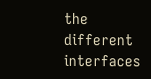the different interfaces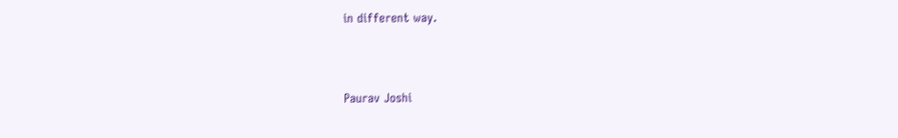in different way.



Paurav Joshi